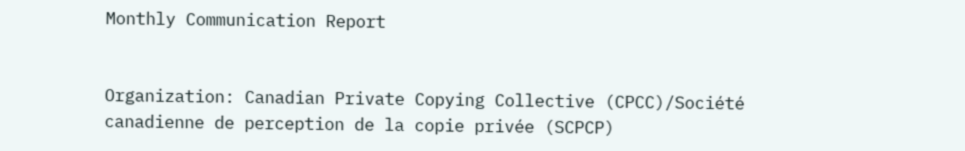Monthly Communication Report


Organization: Canadian Private Copying Collective (CPCC)/Société canadienne de perception de la copie privée (SCPCP)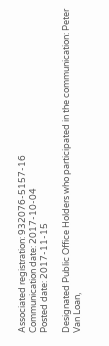Associated registration: 932076-5157-16
Communication date: 2017-10-04
Posted date: 2017-11-15

Designated Public Office Holders who participated in the communication: Peter Van Loan,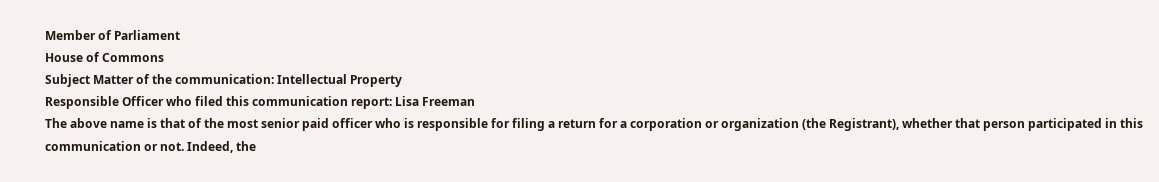Member of Parliament
House of Commons
Subject Matter of the communication: Intellectual Property
Responsible Officer who filed this communication report: Lisa Freeman
The above name is that of the most senior paid officer who is responsible for filing a return for a corporation or organization (the Registrant), whether that person participated in this communication or not. Indeed, the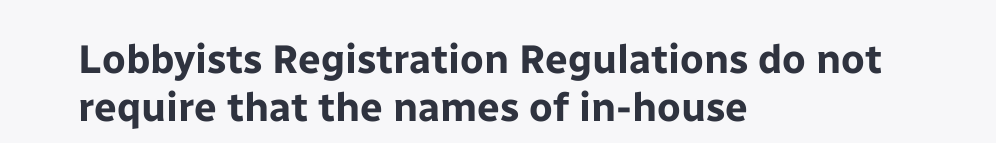Lobbyists Registration Regulations do not require that the names of in-house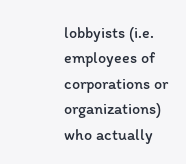lobbyists (i.e. employees of corporations or organizations) who actually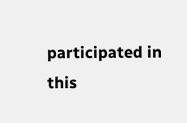participated in this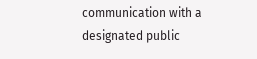communication with a designated public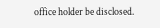office holder be disclosed.